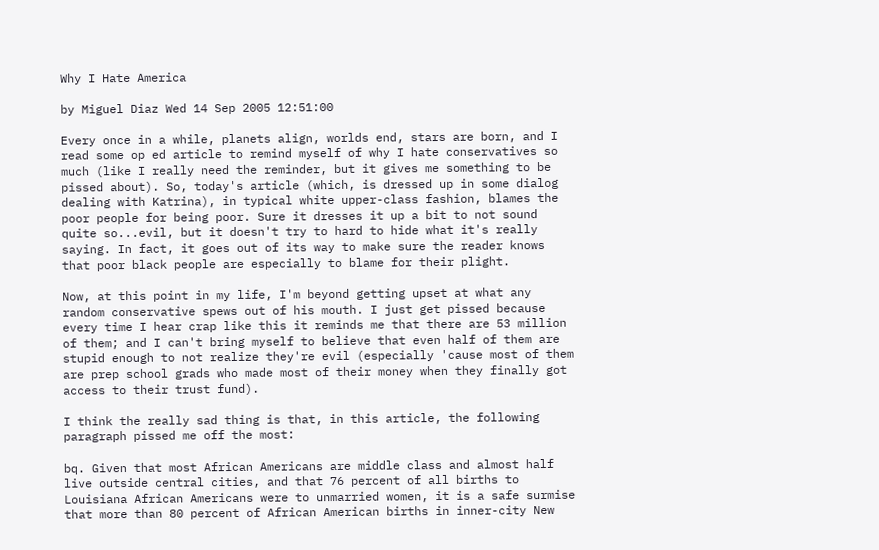Why I Hate America

by Miguel Diaz Wed 14 Sep 2005 12:51:00

Every once in a while, planets align, worlds end, stars are born, and I read some op ed article to remind myself of why I hate conservatives so much (like I really need the reminder, but it gives me something to be pissed about). So, today's article (which, is dressed up in some dialog dealing with Katrina), in typical white upper-class fashion, blames the poor people for being poor. Sure it dresses it up a bit to not sound quite so...evil, but it doesn't try to hard to hide what it's really saying. In fact, it goes out of its way to make sure the reader knows that poor black people are especially to blame for their plight.

Now, at this point in my life, I'm beyond getting upset at what any random conservative spews out of his mouth. I just get pissed because every time I hear crap like this it reminds me that there are 53 million of them; and I can't bring myself to believe that even half of them are stupid enough to not realize they're evil (especially 'cause most of them are prep school grads who made most of their money when they finally got access to their trust fund).

I think the really sad thing is that, in this article, the following paragraph pissed me off the most:

bq. Given that most African Americans are middle class and almost half live outside central cities, and that 76 percent of all births to Louisiana African Americans were to unmarried women, it is a safe surmise that more than 80 percent of African American births in inner-city New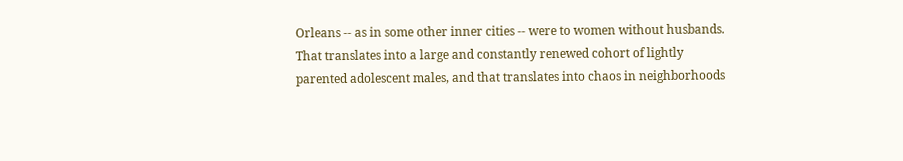Orleans -- as in some other inner cities -- were to women without husbands. That translates into a large and constantly renewed cohort of lightly parented adolescent males, and that translates into chaos in neighborhoods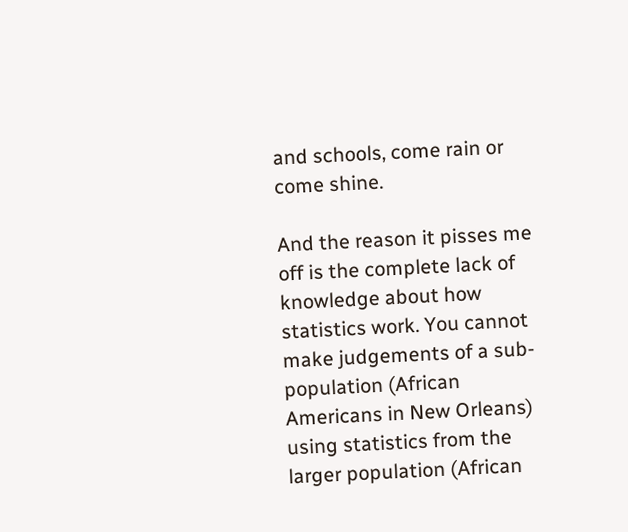and schools, come rain or come shine.

And the reason it pisses me off is the complete lack of knowledge about how statistics work. You cannot make judgements of a sub-population (African Americans in New Orleans) using statistics from the larger population (African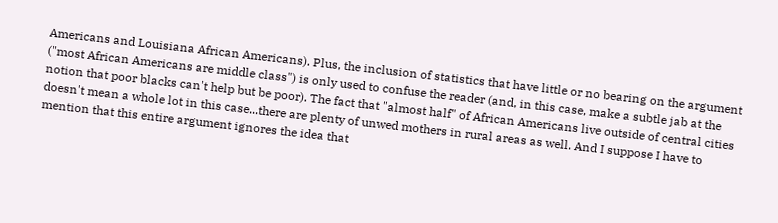Americans and Louisiana African Americans). Plus, the inclusion of statistics that have little or no bearing on the argument ("most African Americans are middle class") is only used to confuse the reader (and, in this case, make a subtle jab at the notion that poor blacks can't help but be poor). The fact that "almost half" of African Americans live outside of central cities doesn't mean a whole lot in this case...there are plenty of unwed mothers in rural areas as well. And I suppose I have to mention that this entire argument ignores the idea that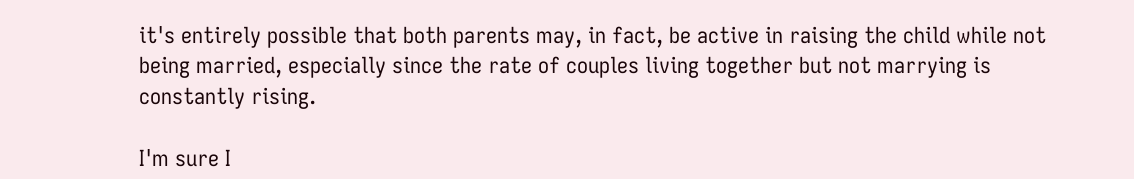it's entirely possible that both parents may, in fact, be active in raising the child while not being married, especially since the rate of couples living together but not marrying is constantly rising.

I'm sure I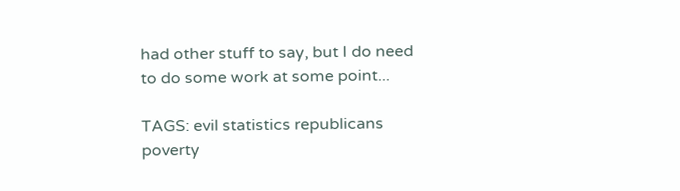had other stuff to say, but I do need to do some work at some point...

TAGS: evil statistics republicans poverty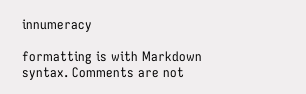innumeracy

formatting is with Markdown syntax. Comments are not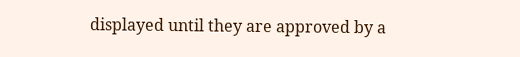displayed until they are approved by a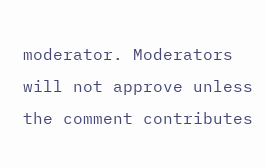moderator. Moderators will not approve unless the comment contributes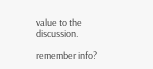value to the discussion.

remember info?